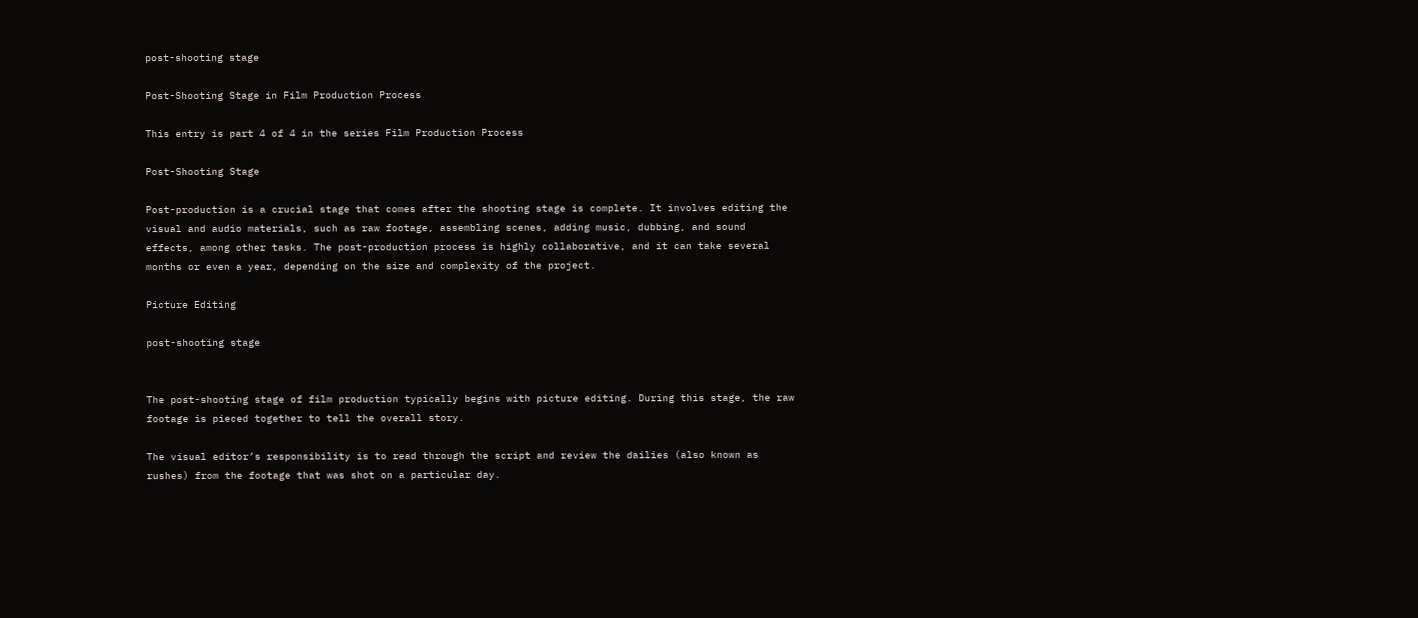post-shooting stage

Post-Shooting Stage in Film Production Process

This entry is part 4 of 4 in the series Film Production Process

Post-Shooting Stage

Post-production is a crucial stage that comes after the shooting stage is complete. It involves editing the visual and audio materials, such as raw footage, assembling scenes, adding music, dubbing, and sound effects, among other tasks. The post-production process is highly collaborative, and it can take several months or even a year, depending on the size and complexity of the project.

Picture Editing

post-shooting stage


The post-shooting stage of film production typically begins with picture editing. During this stage, the raw footage is pieced together to tell the overall story.

The visual editor’s responsibility is to read through the script and review the dailies (also known as rushes) from the footage that was shot on a particular day.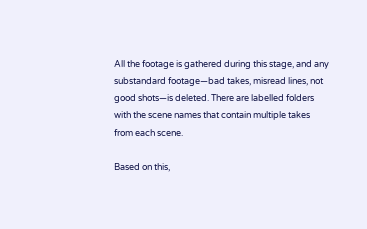All the footage is gathered during this stage, and any substandard footage—bad takes, misread lines, not good shots—is deleted. There are labelled folders with the scene names that contain multiple takes from each scene.

Based on this,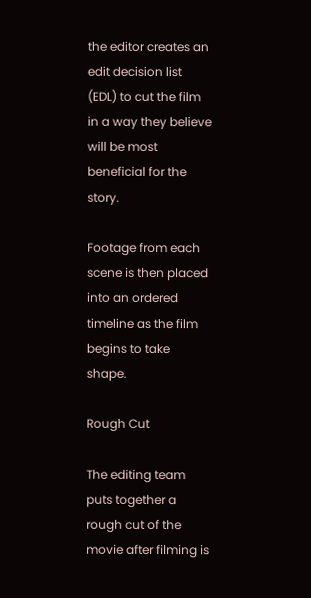the editor creates an edit decision list (EDL) to cut the film in a way they believe will be most beneficial for the story.

Footage from each scene is then placed into an ordered timeline as the film begins to take shape.

Rough Cut

The editing team puts together a rough cut of the movie after filming is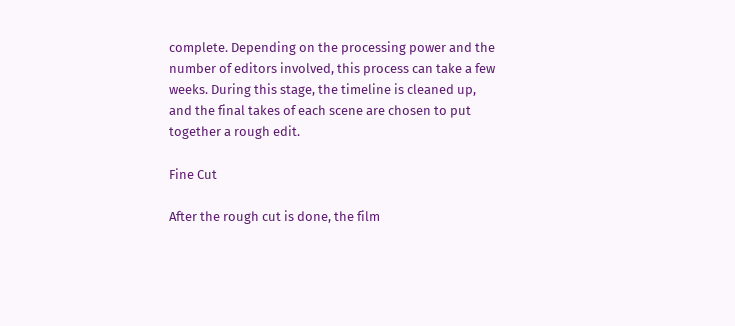complete. Depending on the processing power and the number of editors involved, this process can take a few weeks. During this stage, the timeline is cleaned up, and the final takes of each scene are chosen to put together a rough edit.

Fine Cut

After the rough cut is done, the film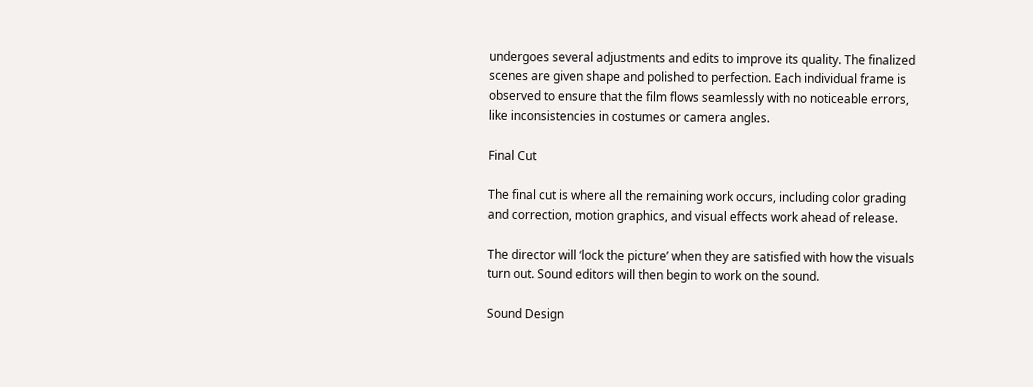undergoes several adjustments and edits to improve its quality. The finalized scenes are given shape and polished to perfection. Each individual frame is observed to ensure that the film flows seamlessly with no noticeable errors, like inconsistencies in costumes or camera angles.

Final Cut

The final cut is where all the remaining work occurs, including color grading and correction, motion graphics, and visual effects work ahead of release.

The director will ‘lock the picture’ when they are satisfied with how the visuals turn out. Sound editors will then begin to work on the sound.

Sound Design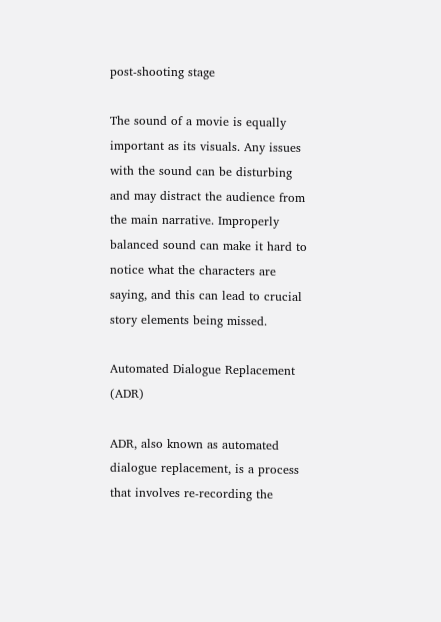post-shooting stage

The sound of a movie is equally important as its visuals. Any issues with the sound can be disturbing and may distract the audience from the main narrative. Improperly balanced sound can make it hard to notice what the characters are saying, and this can lead to crucial story elements being missed.

Automated Dialogue Replacement (ADR)

ADR, also known as automated dialogue replacement, is a process that involves re-recording the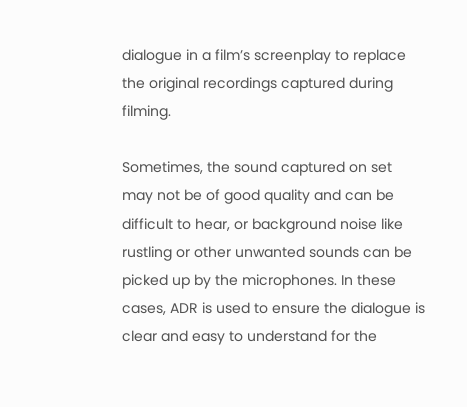dialogue in a film’s screenplay to replace the original recordings captured during filming.

Sometimes, the sound captured on set may not be of good quality and can be difficult to hear, or background noise like rustling or other unwanted sounds can be picked up by the microphones. In these cases, ADR is used to ensure the dialogue is clear and easy to understand for the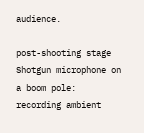audience.

post-shooting stage
Shotgun microphone on a boom pole: recording ambient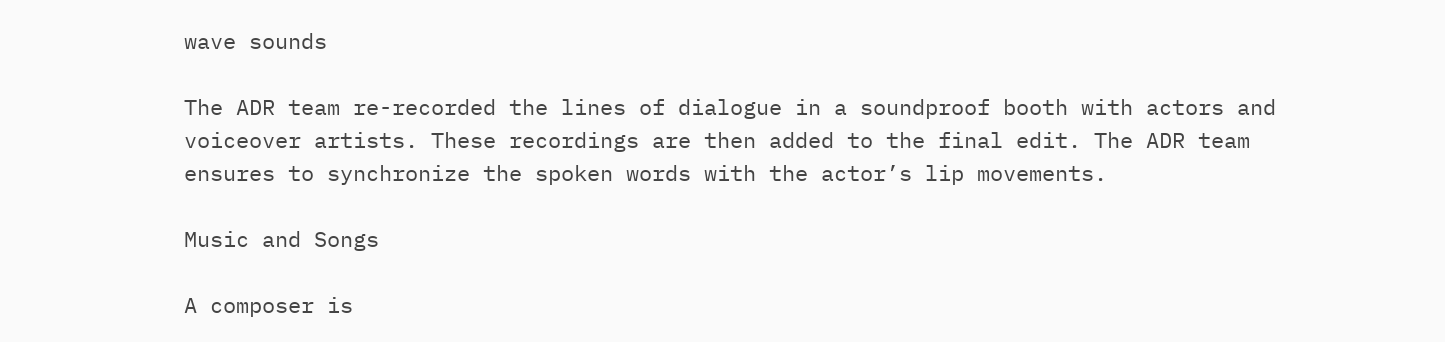wave sounds

The ADR team re-recorded the lines of dialogue in a soundproof booth with actors and voiceover artists. These recordings are then added to the final edit. The ADR team ensures to synchronize the spoken words with the actor’s lip movements.

Music and Songs

A composer is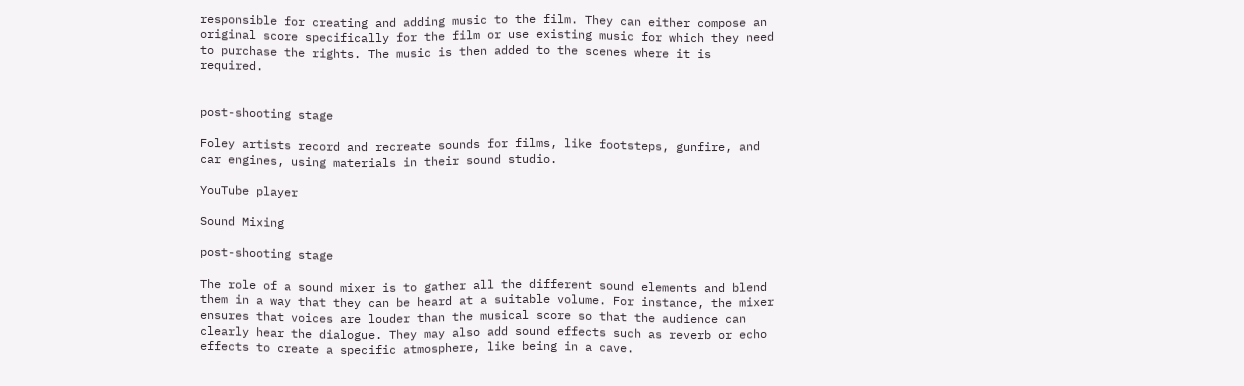responsible for creating and adding music to the film. They can either compose an original score specifically for the film or use existing music for which they need to purchase the rights. The music is then added to the scenes where it is required.


post-shooting stage

Foley artists record and recreate sounds for films, like footsteps, gunfire, and car engines, using materials in their sound studio.

YouTube player

Sound Mixing

post-shooting stage

The role of a sound mixer is to gather all the different sound elements and blend them in a way that they can be heard at a suitable volume. For instance, the mixer ensures that voices are louder than the musical score so that the audience can clearly hear the dialogue. They may also add sound effects such as reverb or echo effects to create a specific atmosphere, like being in a cave.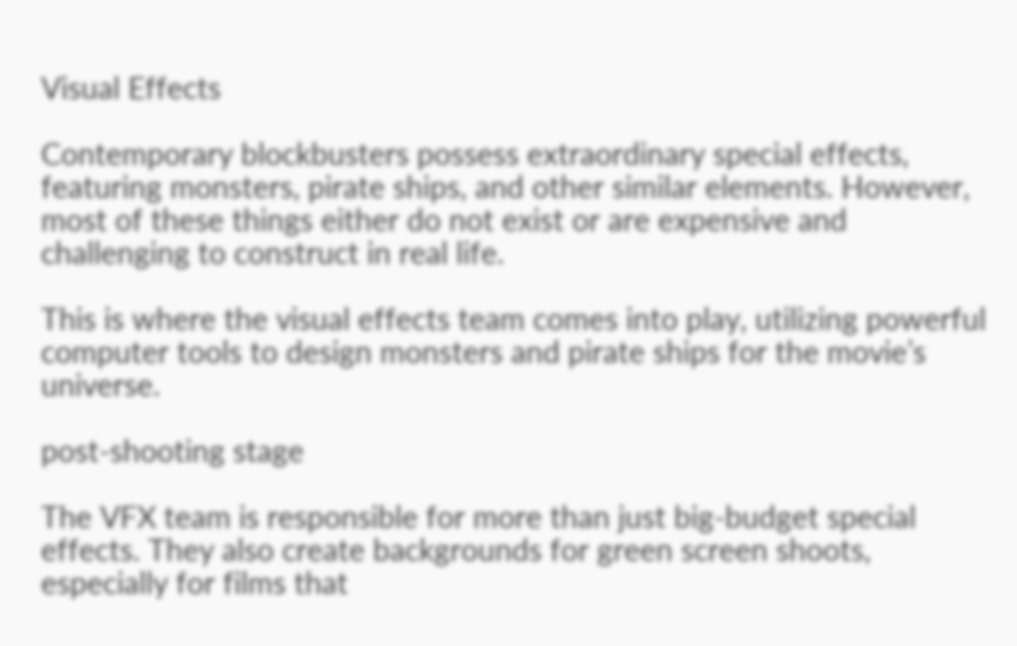Visual Effects

Contemporary blockbusters possess extraordinary special effects, featuring monsters, pirate ships, and other similar elements. However, most of these things either do not exist or are expensive and challenging to construct in real life.

This is where the visual effects team comes into play, utilizing powerful computer tools to design monsters and pirate ships for the movie’s universe.

post-shooting stage

The VFX team is responsible for more than just big-budget special effects. They also create backgrounds for green screen shoots, especially for films that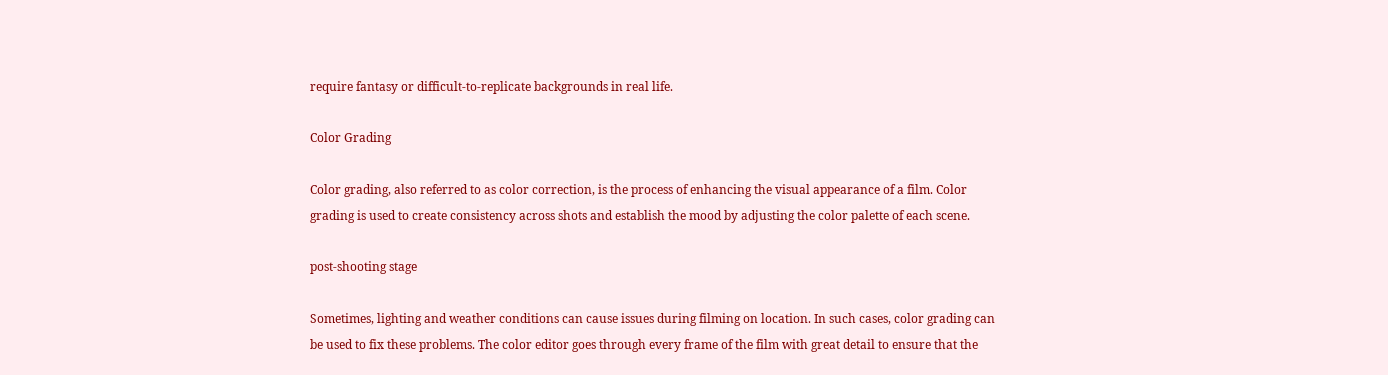require fantasy or difficult-to-replicate backgrounds in real life.

Color Grading

Color grading, also referred to as color correction, is the process of enhancing the visual appearance of a film. Color grading is used to create consistency across shots and establish the mood by adjusting the color palette of each scene.

post-shooting stage

Sometimes, lighting and weather conditions can cause issues during filming on location. In such cases, color grading can be used to fix these problems. The color editor goes through every frame of the film with great detail to ensure that the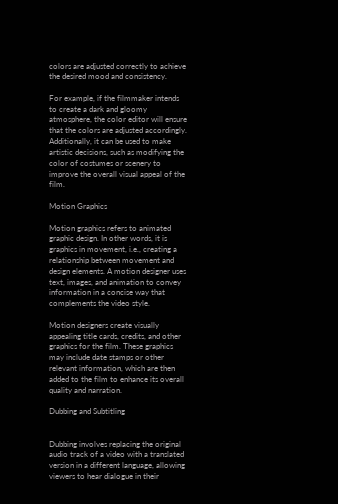colors are adjusted correctly to achieve the desired mood and consistency.

For example, if the filmmaker intends to create a dark and gloomy atmosphere, the color editor will ensure that the colors are adjusted accordingly. Additionally, it can be used to make artistic decisions, such as modifying the color of costumes or scenery to improve the overall visual appeal of the film.

Motion Graphics

Motion graphics refers to animated graphic design. In other words, it is graphics in movement, i.e., creating a relationship between movement and design elements. A motion designer uses text, images, and animation to convey information in a concise way that complements the video style.

Motion designers create visually appealing title cards, credits, and other graphics for the film. These graphics may include date stamps or other relevant information, which are then added to the film to enhance its overall quality and narration.

Dubbing and Subtitling


Dubbing involves replacing the original audio track of a video with a translated version in a different language, allowing viewers to hear dialogue in their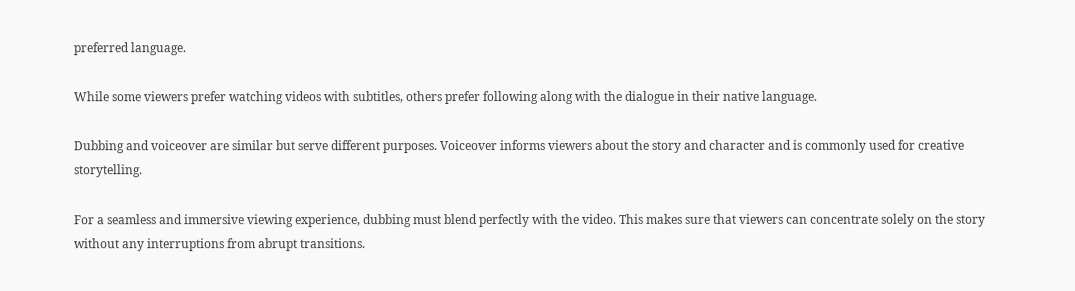preferred language.

While some viewers prefer watching videos with subtitles, others prefer following along with the dialogue in their native language.

Dubbing and voiceover are similar but serve different purposes. Voiceover informs viewers about the story and character and is commonly used for creative storytelling.

For a seamless and immersive viewing experience, dubbing must blend perfectly with the video. This makes sure that viewers can concentrate solely on the story without any interruptions from abrupt transitions.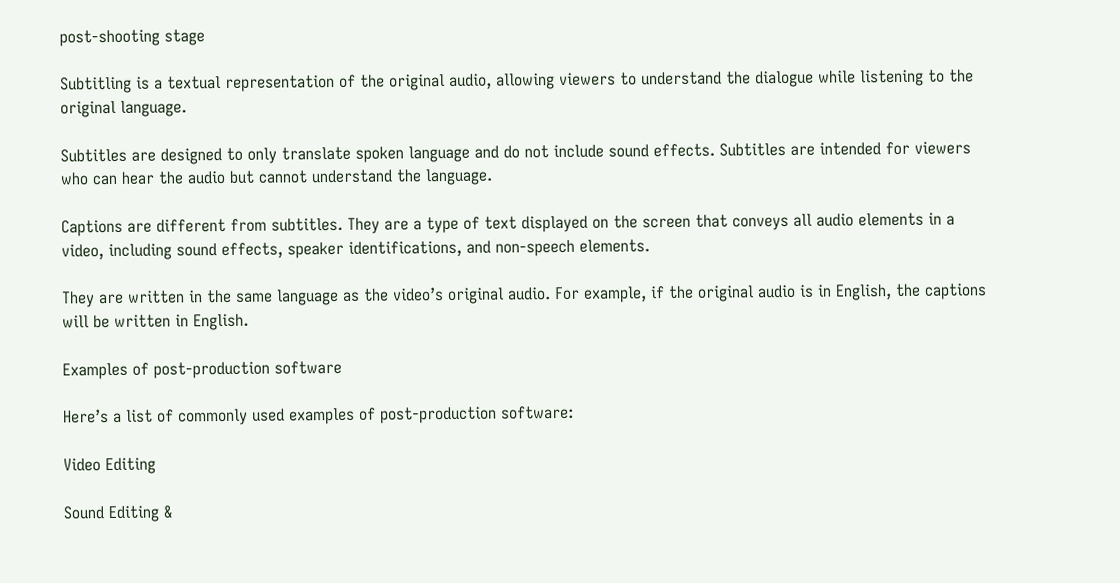post-shooting stage

Subtitling is a textual representation of the original audio, allowing viewers to understand the dialogue while listening to the original language.

Subtitles are designed to only translate spoken language and do not include sound effects. Subtitles are intended for viewers who can hear the audio but cannot understand the language.

Captions are different from subtitles. They are a type of text displayed on the screen that conveys all audio elements in a video, including sound effects, speaker identifications, and non-speech elements.

They are written in the same language as the video’s original audio. For example, if the original audio is in English, the captions will be written in English.

Examples of post-production software

Here’s a list of commonly used examples of post-production software:

Video Editing

Sound Editing &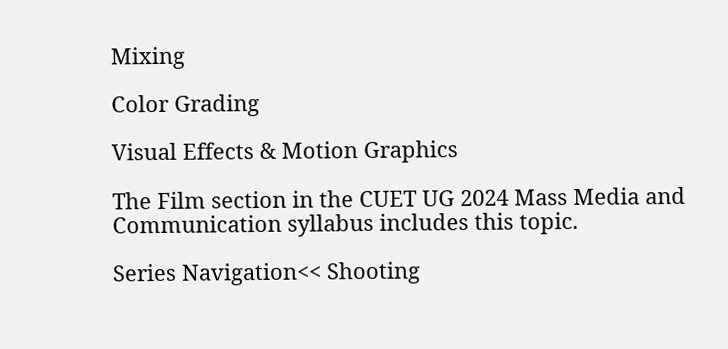Mixing

Color Grading

Visual Effects & Motion Graphics

The Film section in the CUET UG 2024 Mass Media and Communication syllabus includes this topic.

Series Navigation<< Shooting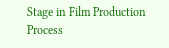Stage in Film Production Process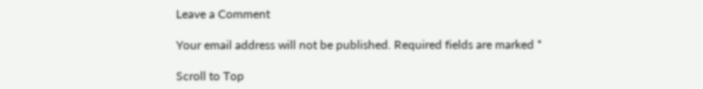Leave a Comment

Your email address will not be published. Required fields are marked *

Scroll to Top